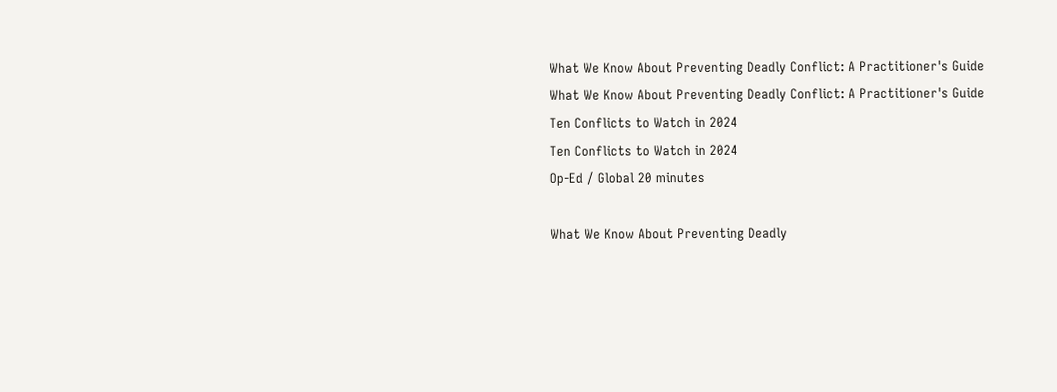What We Know About Preventing Deadly Conflict: A Practitioner's Guide
What We Know About Preventing Deadly Conflict: A Practitioner's Guide
Ten Conflicts to Watch in 2024
Ten Conflicts to Watch in 2024
Op-Ed / Global 20 minutes

What We Know About Preventing Deadly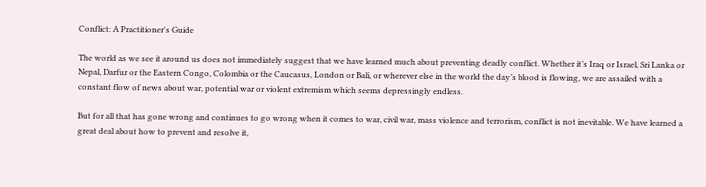Conflict: A Practitioner's Guide

The world as we see it around us does not immediately suggest that we have learned much about preventing deadly conflict. Whether it’s Iraq or Israel, Sri Lanka or Nepal, Darfur or the Eastern Congo, Colombia or the Caucasus, London or Bali, or wherever else in the world the day’s blood is flowing, we are assailed with a constant flow of news about war, potential war or violent extremism which seems depressingly endless.

But for all that has gone wrong and continues to go wrong when it comes to war, civil war, mass violence and terrorism, conflict is not inevitable. We have learned a great deal about how to prevent and resolve it,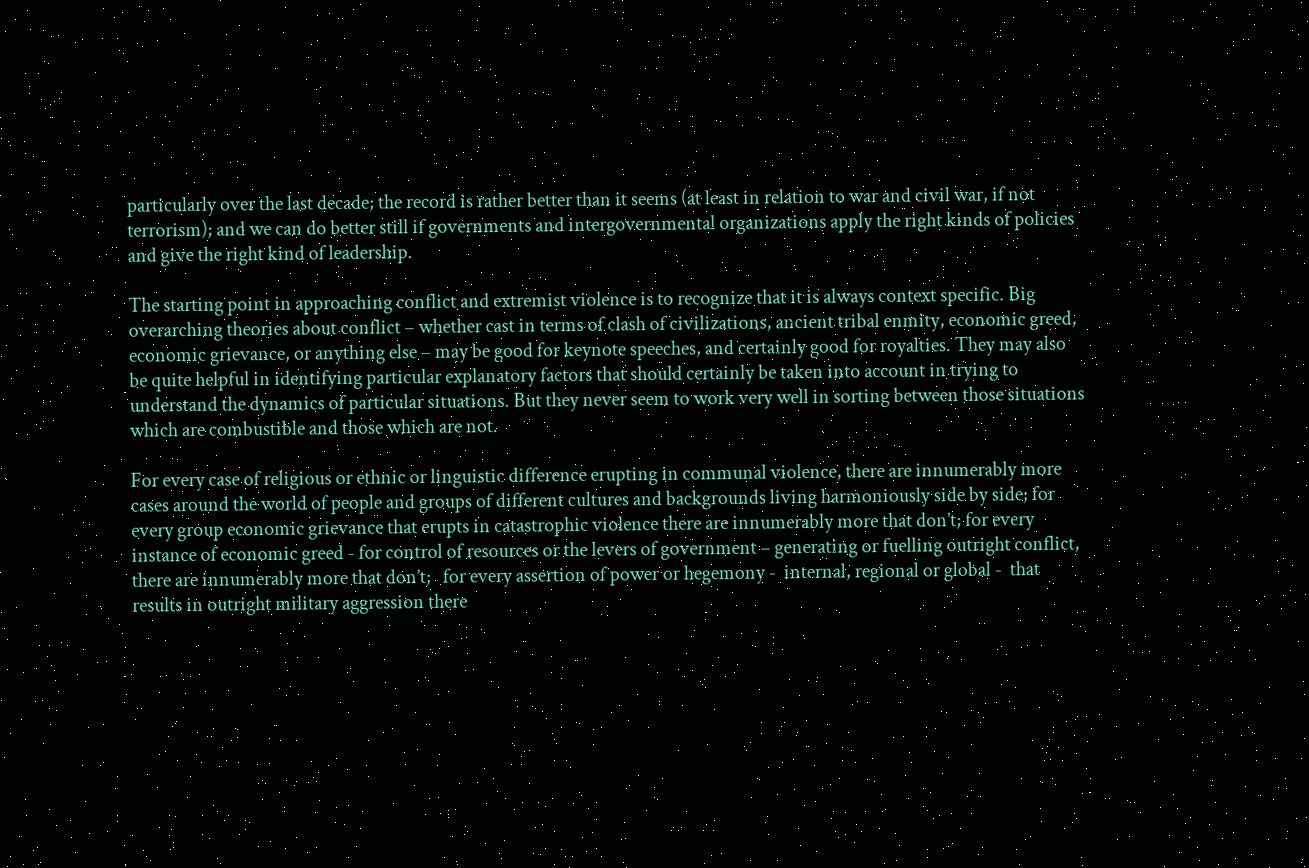particularly over the last decade; the record is rather better than it seems (at least in relation to war and civil war, if not terrorism); and we can do better still if governments and intergovernmental organizations apply the right kinds of policies and give the right kind of leadership.

The starting point in approaching conflict and extremist violence is to recognize that it is always context specific. Big overarching theories about conflict – whether cast in terms of clash of civilizations, ancient tribal enmity, economic greed, economic grievance, or anything else – may be good for keynote speeches, and certainly good for royalties. They may also be quite helpful in identifying particular explanatory factors that should certainly be taken into account in trying to understand the dynamics of particular situations. But they never seem to work very well in sorting between those situations which are combustible and those which are not.

For every case of religious or ethnic or linguistic difference erupting in communal violence, there are innumerably more cases around the world of people and groups of different cultures and backgrounds living harmoniously side by side; for every group economic grievance that erupts in catastrophic violence there are innumerably more that don’t; for every instance of economic greed - for control of resources or the levers of government – generating or fuelling outright conflict, there are innumerably more that don’t;   for every assertion of power or hegemony -  internal, regional or global -  that results in outright military aggression there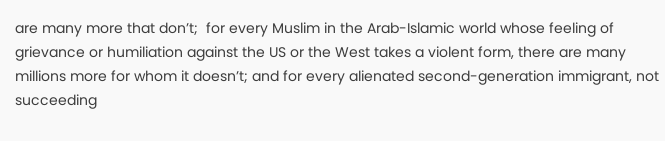are many more that don’t;  for every Muslim in the Arab-Islamic world whose feeling of grievance or humiliation against the US or the West takes a violent form, there are many millions more for whom it doesn’t; and for every alienated second-generation immigrant, not succeeding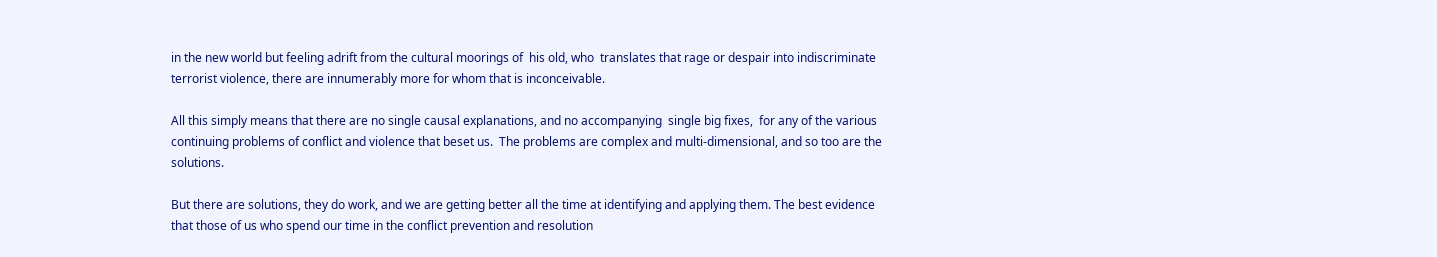in the new world but feeling adrift from the cultural moorings of  his old, who  translates that rage or despair into indiscriminate terrorist violence, there are innumerably more for whom that is inconceivable.

All this simply means that there are no single causal explanations, and no accompanying  single big fixes,  for any of the various continuing problems of conflict and violence that beset us.  The problems are complex and multi-dimensional, and so too are the solutions.

But there are solutions, they do work, and we are getting better all the time at identifying and applying them. The best evidence that those of us who spend our time in the conflict prevention and resolution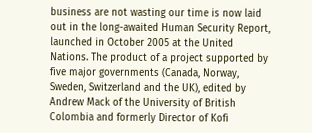business are not wasting our time is now laid out in the long-awaited Human Security Report, launched in October 2005 at the United Nations. The product of a project supported by five major governments (Canada, Norway, Sweden, Switzerland and the UK), edited by Andrew Mack of the University of British Colombia and formerly Director of Kofi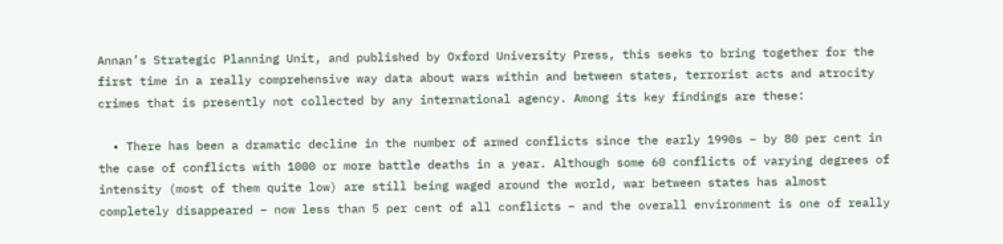Annan’s Strategic Planning Unit, and published by Oxford University Press, this seeks to bring together for the first time in a really comprehensive way data about wars within and between states, terrorist acts and atrocity crimes that is presently not collected by any international agency. Among its key findings are these:

  • There has been a dramatic decline in the number of armed conflicts since the early 1990s – by 80 per cent in the case of conflicts with 1000 or more battle deaths in a year. Although some 60 conflicts of varying degrees of intensity (most of them quite low) are still being waged around the world, war between states has almost completely disappeared – now less than 5 per cent of all conflicts – and the overall environment is one of really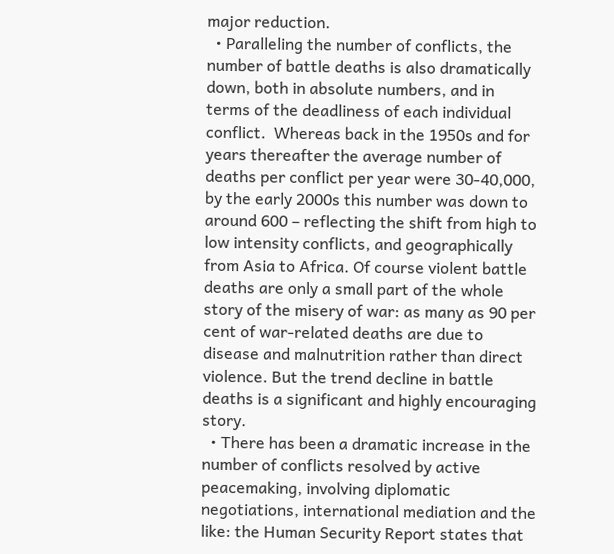major reduction.
  • Paralleling the number of conflicts, the number of battle deaths is also dramatically down, both in absolute numbers, and in terms of the deadliness of each individual conflict.  Whereas back in the 1950s and for years thereafter the average number of deaths per conflict per year were 30-40,000, by the early 2000s this number was down to around 600 – reflecting the shift from high to low intensity conflicts, and geographically from Asia to Africa. Of course violent battle deaths are only a small part of the whole story of the misery of war: as many as 90 per cent of war-related deaths are due to disease and malnutrition rather than direct violence. But the trend decline in battle deaths is a significant and highly encouraging story.
  • There has been a dramatic increase in the number of conflicts resolved by active peacemaking, involving diplomatic negotiations, international mediation and the like: the Human Security Report states that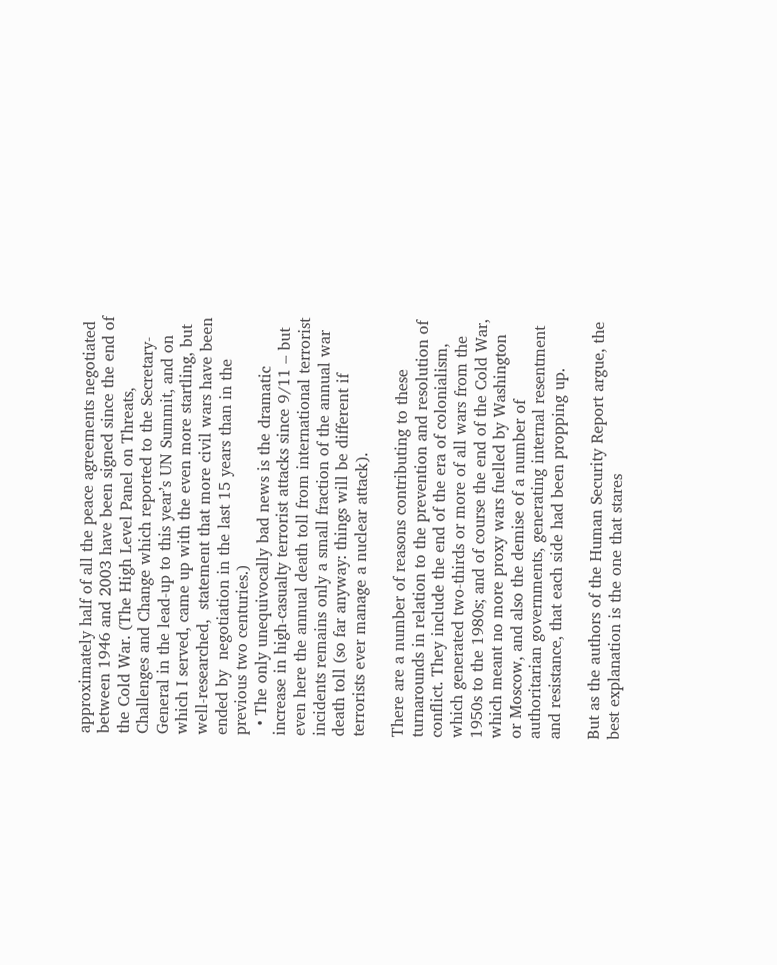approximately half of all the peace agreements negotiated between 1946 and 2003 have been signed since the end of the Cold War. (The High Level Panel on Threats, Challenges and Change which reported to the Secretary-General in the lead-up to this year’s UN Summit, and on which I served, came up with the even more startling, but well-researched,  statement that more civil wars have been ended by  negotiation in the last 15 years than in the previous two centuries.)
  • The only unequivocally bad news is the dramatic increase in high-casualty terrorist attacks since 9/11 – but even here the annual death toll from international terrorist incidents remains only a small fraction of the annual war death toll (so far anyway: things will be different if terrorists ever manage a nuclear attack).

There are a number of reasons contributing to these turnarounds in relation to the prevention and resolution of conflict. They include the end of the era of colonialism, which generated two-thirds or more of all wars from the 1950s to the 1980s; and of course the end of the Cold War, which meant no more proxy wars fuelled by Washington or Moscow, and also the demise of a number of authoritarian governments, generating internal resentment and resistance, that each side had been propping up.

But as the authors of the Human Security Report argue, the best explanation is the one that stares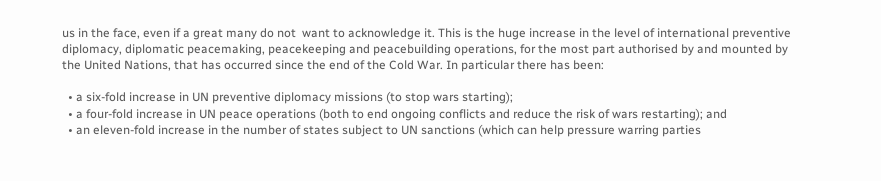us in the face, even if a great many do not  want to acknowledge it. This is the huge increase in the level of international preventive diplomacy, diplomatic peacemaking, peacekeeping and peacebuilding operations, for the most part authorised by and mounted by the United Nations, that has occurred since the end of the Cold War. In particular there has been:

  • a six-fold increase in UN preventive diplomacy missions (to stop wars starting);
  • a four-fold increase in UN peace operations (both to end ongoing conflicts and reduce the risk of wars restarting); and
  • an eleven-fold increase in the number of states subject to UN sanctions (which can help pressure warring parties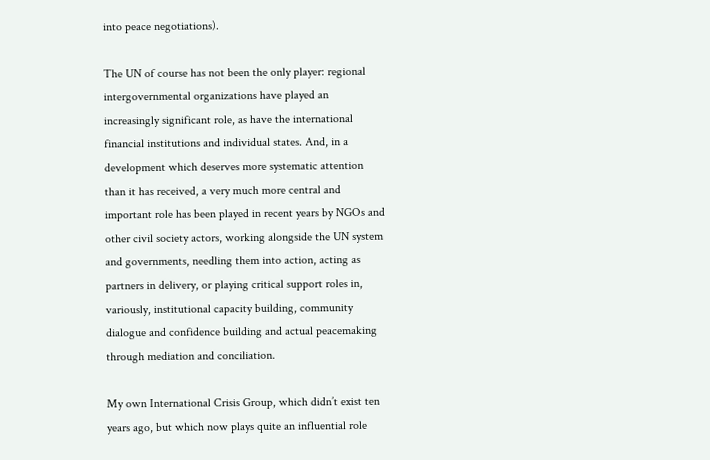into peace negotiations).

The UN of course has not been the only player: regional intergovernmental organizations have played an increasingly significant role, as have the international financial institutions and individual states. And, in a development which deserves more systematic attention than it has received, a very much more central and important role has been played in recent years by NGOs and other civil society actors, working alongside the UN system and governments, needling them into action, acting as partners in delivery, or playing critical support roles in, variously, institutional capacity building, community dialogue and confidence building and actual peacemaking through mediation and conciliation.

My own International Crisis Group, which didn’t exist ten years ago, but which now plays quite an influential role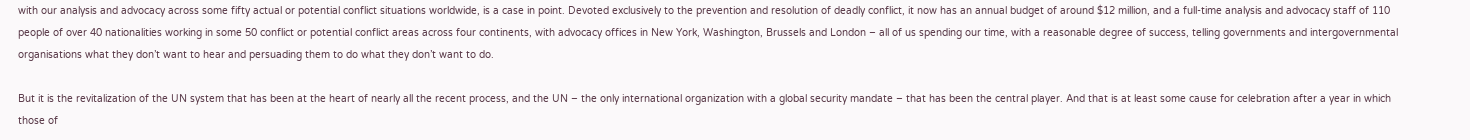with our analysis and advocacy across some fifty actual or potential conflict situations worldwide, is a case in point. Devoted exclusively to the prevention and resolution of deadly conflict, it now has an annual budget of around $12 million, and a full-time analysis and advocacy staff of 110 people of over 40 nationalities working in some 50 conflict or potential conflict areas across four continents, with advocacy offices in New York, Washington, Brussels and London – all of us spending our time, with a reasonable degree of success, telling governments and intergovernmental organisations what they don’t want to hear and persuading them to do what they don’t want to do.

But it is the revitalization of the UN system that has been at the heart of nearly all the recent process, and the UN – the only international organization with a global security mandate – that has been the central player. And that is at least some cause for celebration after a year in which those of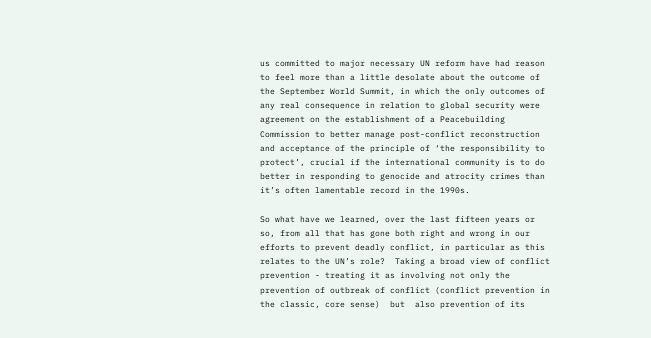us committed to major necessary UN reform have had reason to feel more than a little desolate about the outcome of the September World Summit, in which the only outcomes of any real consequence in relation to global security were agreement on the establishment of a Peacebuilding Commission to better manage post-conflict reconstruction and acceptance of the principle of ‘the responsibility to protect’, crucial if the international community is to do better in responding to genocide and atrocity crimes than it’s often lamentable record in the 1990s.

So what have we learned, over the last fifteen years or so, from all that has gone both right and wrong in our efforts to prevent deadly conflict, in particular as this relates to the UN’s role?  Taking a broad view of conflict prevention - treating it as involving not only the  prevention of outbreak of conflict (conflict prevention in the classic, core sense)  but  also prevention of its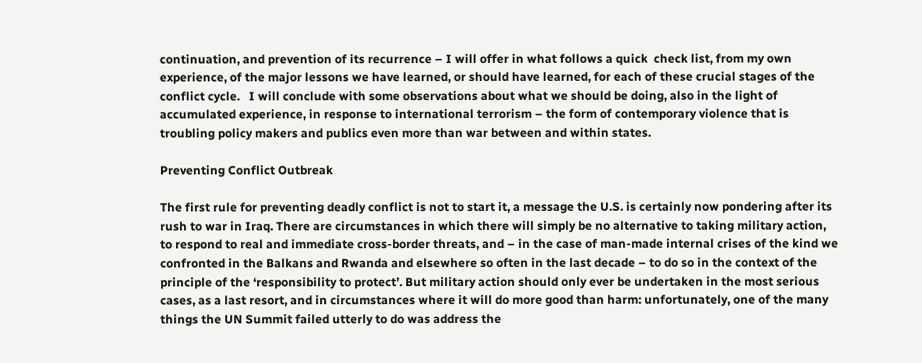continuation, and prevention of its recurrence – I will offer in what follows a quick  check list, from my own experience, of the major lessons we have learned, or should have learned, for each of these crucial stages of the conflict cycle.   I will conclude with some observations about what we should be doing, also in the light of accumulated experience, in response to international terrorism – the form of contemporary violence that is troubling policy makers and publics even more than war between and within states.

Preventing Conflict Outbreak

The first rule for preventing deadly conflict is not to start it, a message the U.S. is certainly now pondering after its rush to war in Iraq. There are circumstances in which there will simply be no alternative to taking military action, to respond to real and immediate cross-border threats, and – in the case of man-made internal crises of the kind we confronted in the Balkans and Rwanda and elsewhere so often in the last decade – to do so in the context of the principle of the ‘responsibility to protect’. But military action should only ever be undertaken in the most serious cases, as a last resort, and in circumstances where it will do more good than harm: unfortunately, one of the many things the UN Summit failed utterly to do was address the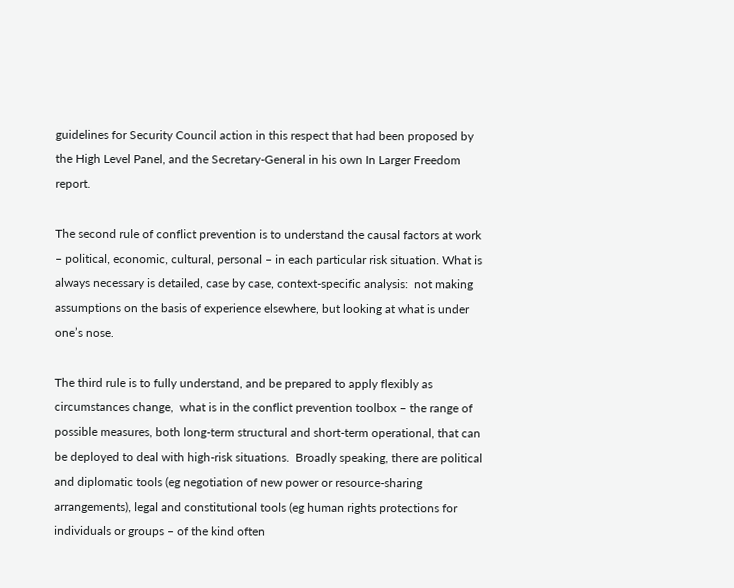guidelines for Security Council action in this respect that had been proposed by the High Level Panel, and the Secretary-General in his own In Larger Freedom report.

The second rule of conflict prevention is to understand the causal factors at work – political, economic, cultural, personal – in each particular risk situation. What is always necessary is detailed, case by case, context-specific analysis:  not making assumptions on the basis of experience elsewhere, but looking at what is under one’s nose.

The third rule is to fully understand, and be prepared to apply flexibly as circumstances change,  what is in the conflict prevention toolbox – the range of possible measures, both long-term structural and short-term operational, that can be deployed to deal with high-risk situations.  Broadly speaking, there are political and diplomatic tools (eg negotiation of new power or resource-sharing arrangements), legal and constitutional tools (eg human rights protections for individuals or groups – of the kind often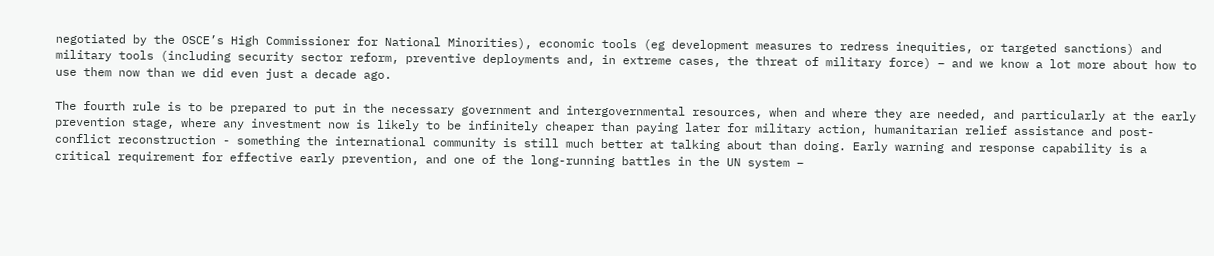negotiated by the OSCE’s High Commissioner for National Minorities), economic tools (eg development measures to redress inequities, or targeted sanctions) and military tools (including security sector reform, preventive deployments and, in extreme cases, the threat of military force) – and we know a lot more about how to use them now than we did even just a decade ago.

The fourth rule is to be prepared to put in the necessary government and intergovernmental resources, when and where they are needed, and particularly at the early prevention stage, where any investment now is likely to be infinitely cheaper than paying later for military action, humanitarian relief assistance and post-conflict reconstruction - something the international community is still much better at talking about than doing. Early warning and response capability is a critical requirement for effective early prevention, and one of the long-running battles in the UN system –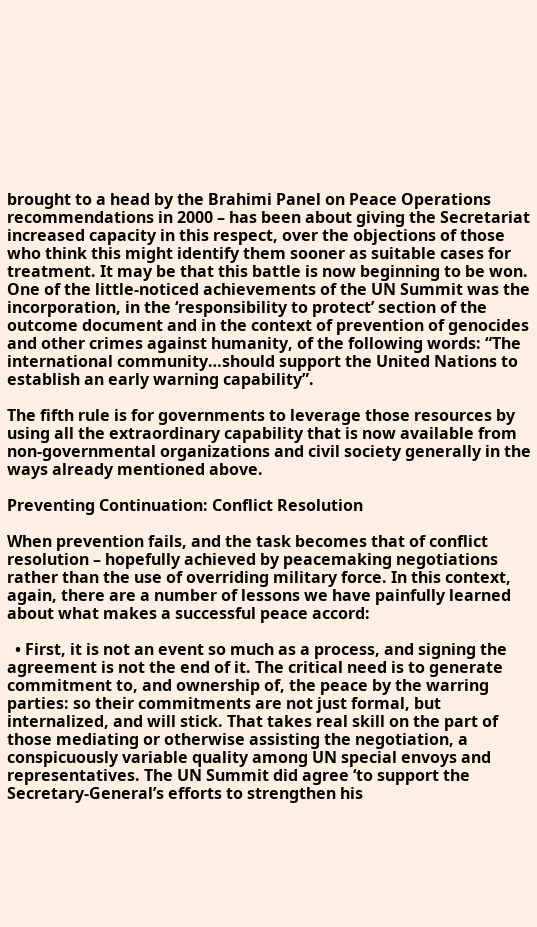brought to a head by the Brahimi Panel on Peace Operations recommendations in 2000 – has been about giving the Secretariat increased capacity in this respect, over the objections of those who think this might identify them sooner as suitable cases for treatment. It may be that this battle is now beginning to be won. One of the little-noticed achievements of the UN Summit was the incorporation, in the ‘responsibility to protect’ section of the outcome document and in the context of prevention of genocides and other crimes against humanity, of the following words: “The international community…should support the United Nations to establish an early warning capability”.

The fifth rule is for governments to leverage those resources by using all the extraordinary capability that is now available from non-governmental organizations and civil society generally in the ways already mentioned above.

Preventing Continuation: Conflict Resolution

When prevention fails, and the task becomes that of conflict resolution – hopefully achieved by peacemaking negotiations rather than the use of overriding military force. In this context, again, there are a number of lessons we have painfully learned about what makes a successful peace accord:

  • First, it is not an event so much as a process, and signing the agreement is not the end of it. The critical need is to generate commitment to, and ownership of, the peace by the warring parties: so their commitments are not just formal, but internalized, and will stick. That takes real skill on the part of those mediating or otherwise assisting the negotiation, a conspicuously variable quality among UN special envoys and representatives. The UN Summit did agree ‘to support the Secretary-General’s efforts to strengthen his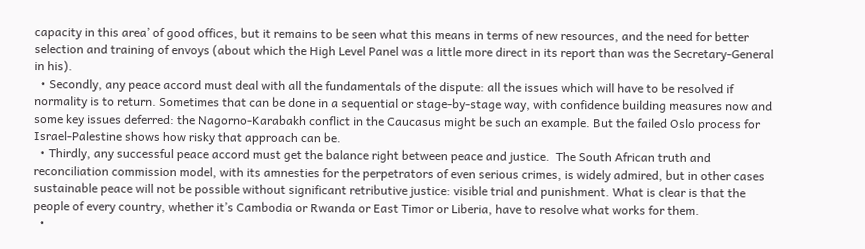capacity in this area’ of good offices, but it remains to be seen what this means in terms of new resources, and the need for better selection and training of envoys (about which the High Level Panel was a little more direct in its report than was the Secretary-General in his).
  • Secondly, any peace accord must deal with all the fundamentals of the dispute: all the issues which will have to be resolved if normality is to return. Sometimes that can be done in a sequential or stage-by-stage way, with confidence building measures now and some key issues deferred: the Nagorno-Karabakh conflict in the Caucasus might be such an example. But the failed Oslo process for Israel-Palestine shows how risky that approach can be.
  • Thirdly, any successful peace accord must get the balance right between peace and justice.  The South African truth and reconciliation commission model, with its amnesties for the perpetrators of even serious crimes, is widely admired, but in other cases sustainable peace will not be possible without significant retributive justice: visible trial and punishment. What is clear is that the people of every country, whether it’s Cambodia or Rwanda or East Timor or Liberia, have to resolve what works for them.
  •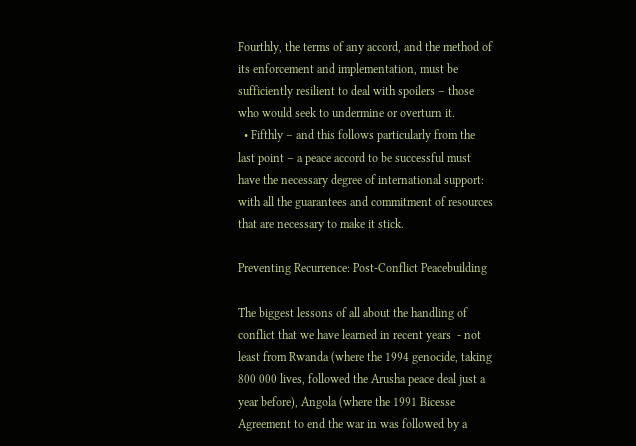Fourthly, the terms of any accord, and the method of its enforcement and implementation, must be sufficiently resilient to deal with spoilers – those who would seek to undermine or overturn it.
  • Fifthly – and this follows particularly from the last point – a peace accord to be successful must have the necessary degree of international support: with all the guarantees and commitment of resources that are necessary to make it stick.

Preventing Recurrence: Post-Conflict Peacebuilding

The biggest lessons of all about the handling of conflict that we have learned in recent years  - not least from Rwanda (where the 1994 genocide, taking 800 000 lives, followed the Arusha peace deal just a year before), Angola (where the 1991 Bicesse Agreement to end the war in was followed by a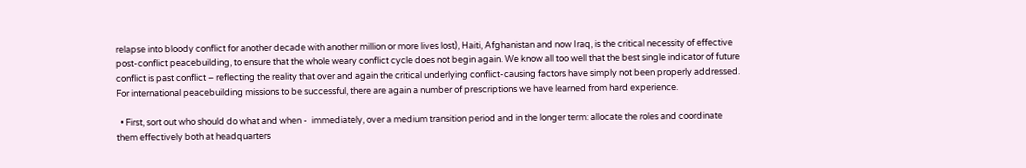relapse into bloody conflict for another decade with another million or more lives lost), Haiti, Afghanistan and now Iraq, is the critical necessity of effective post-conflict peacebuilding, to ensure that the whole weary conflict cycle does not begin again. We know all too well that the best single indicator of future conflict is past conflict – reflecting the reality that over and again the critical underlying conflict-causing factors have simply not been properly addressed. For international peacebuilding missions to be successful, there are again a number of prescriptions we have learned from hard experience.

  • First, sort out who should do what and when -  immediately, over a medium transition period and in the longer term: allocate the roles and coordinate them effectively both at headquarters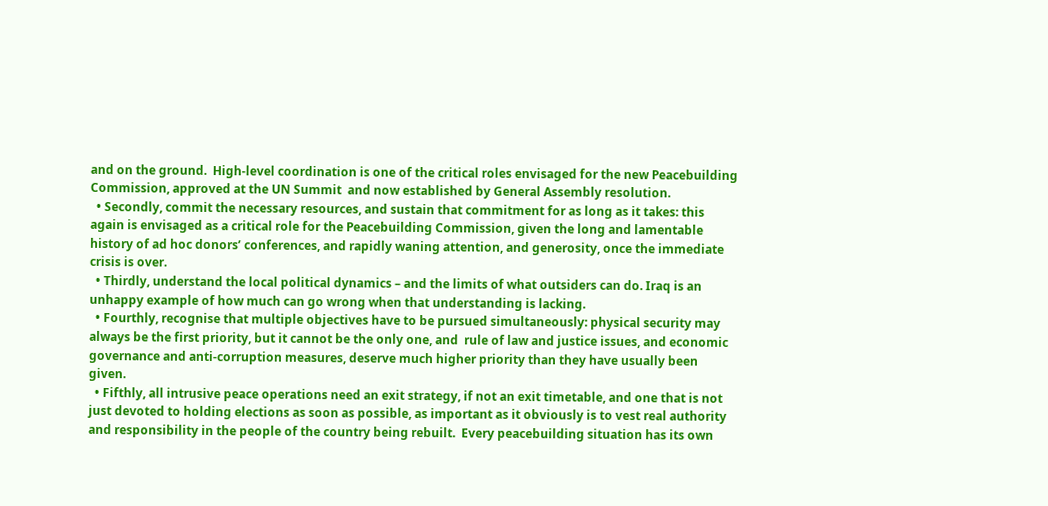and on the ground.  High-level coordination is one of the critical roles envisaged for the new Peacebuilding Commission, approved at the UN Summit  and now established by General Assembly resolution.
  • Secondly, commit the necessary resources, and sustain that commitment for as long as it takes: this again is envisaged as a critical role for the Peacebuilding Commission, given the long and lamentable history of ad hoc donors’ conferences, and rapidly waning attention, and generosity, once the immediate crisis is over.
  • Thirdly, understand the local political dynamics – and the limits of what outsiders can do. Iraq is an unhappy example of how much can go wrong when that understanding is lacking.
  • Fourthly, recognise that multiple objectives have to be pursued simultaneously: physical security may always be the first priority, but it cannot be the only one, and  rule of law and justice issues, and economic governance and anti-corruption measures, deserve much higher priority than they have usually been given.
  • Fifthly, all intrusive peace operations need an exit strategy, if not an exit timetable, and one that is not just devoted to holding elections as soon as possible, as important as it obviously is to vest real authority and responsibility in the people of the country being rebuilt.  Every peacebuilding situation has its own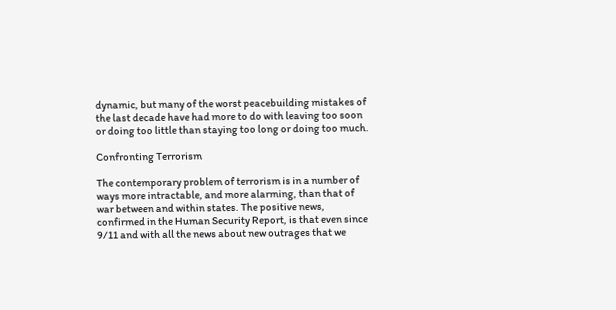dynamic, but many of the worst peacebuilding mistakes of the last decade have had more to do with leaving too soon or doing too little than staying too long or doing too much.

Confronting Terrorism

The contemporary problem of terrorism is in a number of ways more intractable, and more alarming, than that of war between and within states. The positive news, confirmed in the Human Security Report, is that even since 9/11 and with all the news about new outrages that we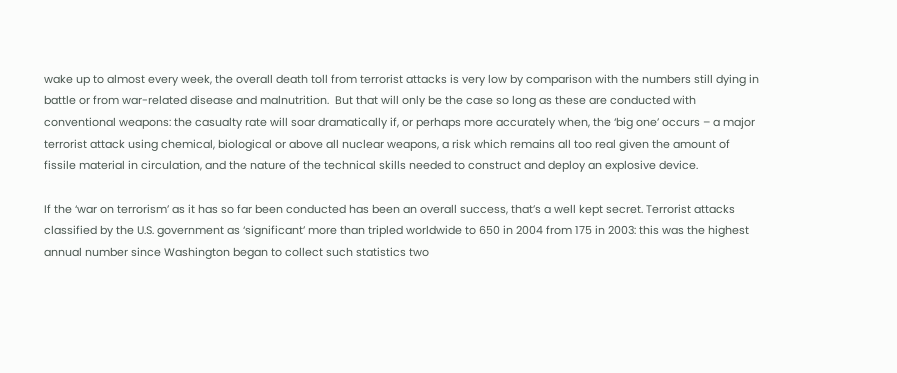wake up to almost every week, the overall death toll from terrorist attacks is very low by comparison with the numbers still dying in battle or from war-related disease and malnutrition.  But that will only be the case so long as these are conducted with conventional weapons: the casualty rate will soar dramatically if, or perhaps more accurately when, the ‘big one’ occurs – a major terrorist attack using chemical, biological or above all nuclear weapons, a risk which remains all too real given the amount of fissile material in circulation, and the nature of the technical skills needed to construct and deploy an explosive device.

If the ‘war on terrorism’ as it has so far been conducted has been an overall success, that’s a well kept secret. Terrorist attacks classified by the U.S. government as ‘significant’ more than tripled worldwide to 650 in 2004 from 175 in 2003: this was the highest annual number since Washington began to collect such statistics two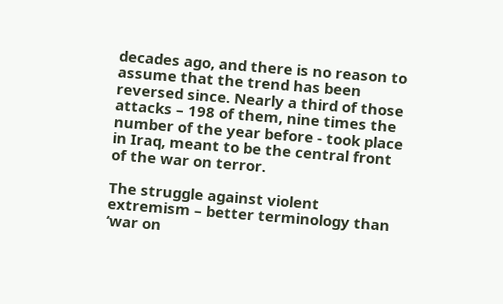decades ago, and there is no reason to assume that the trend has been reversed since. Nearly a third of those attacks – 198 of them, nine times the number of the year before - took place in Iraq, meant to be the central front of the war on terror.

The struggle against violent extremism – better terminology than ‘war on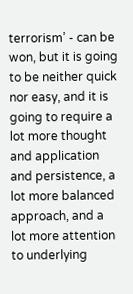terrorism’ - can be won, but it is going to be neither quick nor easy, and it is going to require a lot more thought and application and persistence, a lot more balanced approach, and a lot more attention to underlying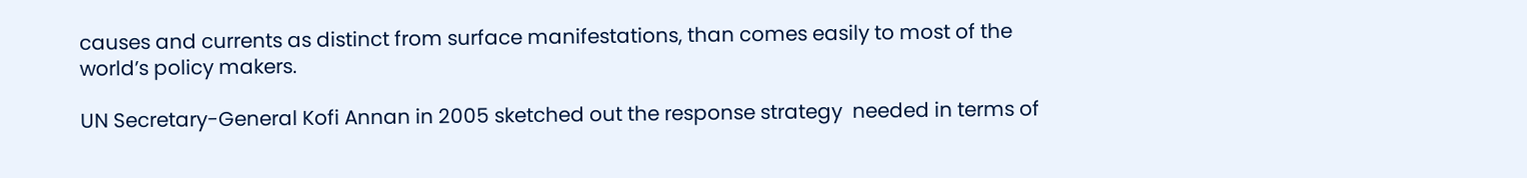causes and currents as distinct from surface manifestations, than comes easily to most of the world’s policy makers.

UN Secretary-General Kofi Annan in 2005 sketched out the response strategy  needed in terms of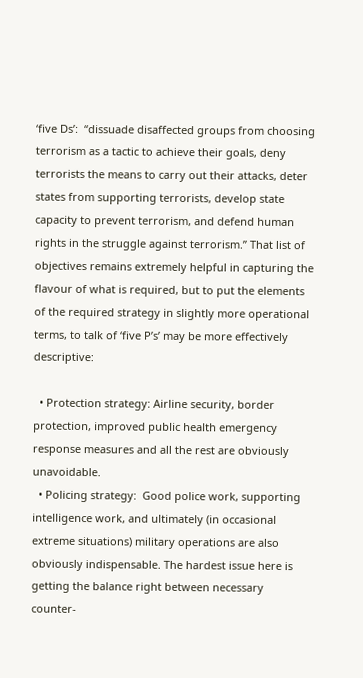‘five Ds’:  “dissuade disaffected groups from choosing terrorism as a tactic to achieve their goals, deny terrorists the means to carry out their attacks, deter states from supporting terrorists, develop state capacity to prevent terrorism, and defend human rights in the struggle against terrorism.” That list of objectives remains extremely helpful in capturing the flavour of what is required, but to put the elements of the required strategy in slightly more operational terms, to talk of ‘five P’s’ may be more effectively descriptive:

  • Protection strategy: Airline security, border protection, improved public health emergency response measures and all the rest are obviously unavoidable.
  • Policing strategy:  Good police work, supporting intelligence work, and ultimately (in occasional extreme situations) military operations are also obviously indispensable. The hardest issue here is getting the balance right between necessary counter-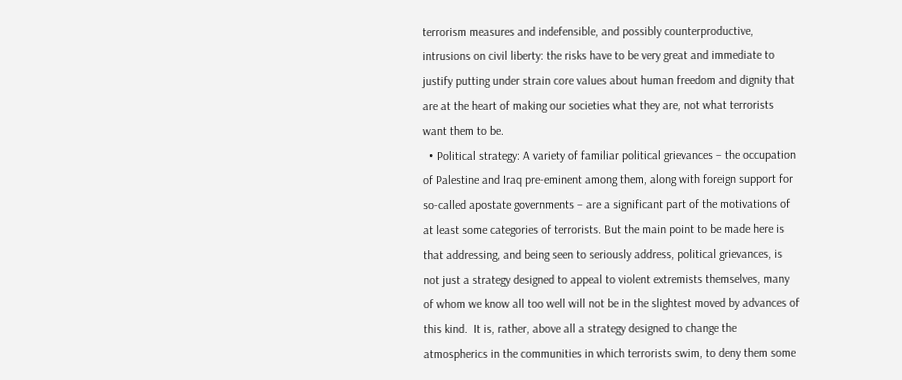terrorism measures and indefensible, and possibly counterproductive, intrusions on civil liberty: the risks have to be very great and immediate to justify putting under strain core values about human freedom and dignity that are at the heart of making our societies what they are, not what terrorists want them to be.
  • Political strategy: A variety of familiar political grievances – the occupation of Palestine and Iraq pre-eminent among them, along with foreign support for so-called apostate governments – are a significant part of the motivations of at least some categories of terrorists. But the main point to be made here is that addressing, and being seen to seriously address, political grievances, is not just a strategy designed to appeal to violent extremists themselves, many of whom we know all too well will not be in the slightest moved by advances of this kind.  It is, rather, above all a strategy designed to change the atmospherics in the communities in which terrorists swim, to deny them some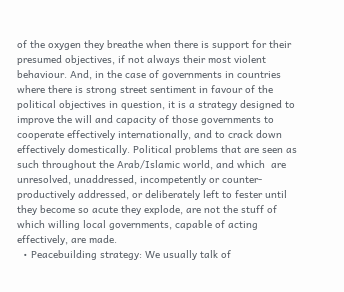of the oxygen they breathe when there is support for their presumed objectives, if not always their most violent behaviour. And, in the case of governments in countries where there is strong street sentiment in favour of the political objectives in question, it is a strategy designed to improve the will and capacity of those governments to cooperate effectively internationally, and to crack down effectively domestically. Political problems that are seen as such throughout the Arab/Islamic world, and which  are unresolved, unaddressed, incompetently or counter-productively addressed, or deliberately left to fester until they become so acute they explode, are not the stuff of which willing local governments, capable of acting effectively, are made.
  • Peacebuilding strategy: We usually talk of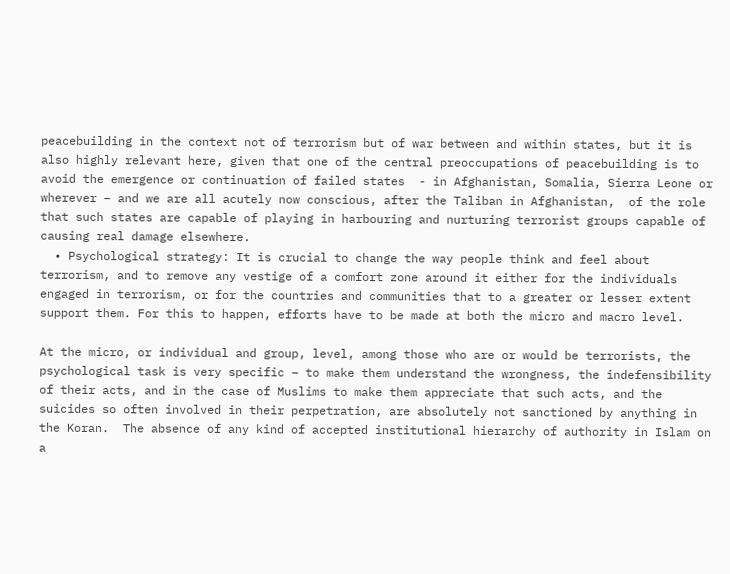peacebuilding in the context not of terrorism but of war between and within states, but it is also highly relevant here, given that one of the central preoccupations of peacebuilding is to avoid the emergence or continuation of failed states  - in Afghanistan, Somalia, Sierra Leone or wherever – and we are all acutely now conscious, after the Taliban in Afghanistan,  of the role that such states are capable of playing in harbouring and nurturing terrorist groups capable of causing real damage elsewhere.
  • Psychological strategy: It is crucial to change the way people think and feel about terrorism, and to remove any vestige of a comfort zone around it either for the individuals engaged in terrorism, or for the countries and communities that to a greater or lesser extent support them. For this to happen, efforts have to be made at both the micro and macro level.

At the micro, or individual and group, level, among those who are or would be terrorists, the psychological task is very specific – to make them understand the wrongness, the indefensibility of their acts, and in the case of Muslims to make them appreciate that such acts, and the suicides so often involved in their perpetration, are absolutely not sanctioned by anything in the Koran.  The absence of any kind of accepted institutional hierarchy of authority in Islam on a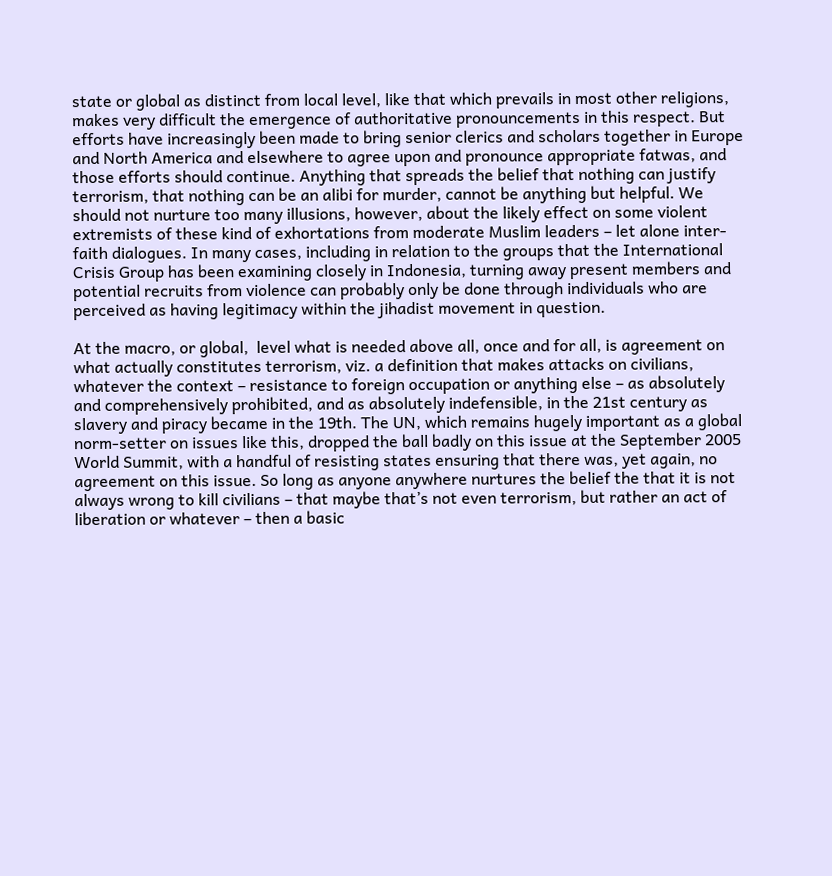state or global as distinct from local level, like that which prevails in most other religions, makes very difficult the emergence of authoritative pronouncements in this respect. But efforts have increasingly been made to bring senior clerics and scholars together in Europe and North America and elsewhere to agree upon and pronounce appropriate fatwas, and those efforts should continue. Anything that spreads the belief that nothing can justify terrorism, that nothing can be an alibi for murder, cannot be anything but helpful. We should not nurture too many illusions, however, about the likely effect on some violent extremists of these kind of exhortations from moderate Muslim leaders – let alone inter-faith dialogues. In many cases, including in relation to the groups that the International Crisis Group has been examining closely in Indonesia, turning away present members and potential recruits from violence can probably only be done through individuals who are perceived as having legitimacy within the jihadist movement in question.

At the macro, or global,  level what is needed above all, once and for all, is agreement on what actually constitutes terrorism, viz. a definition that makes attacks on civilians, whatever the context – resistance to foreign occupation or anything else – as absolutely and comprehensively prohibited, and as absolutely indefensible, in the 21st century as slavery and piracy became in the 19th. The UN, which remains hugely important as a global norm-setter on issues like this, dropped the ball badly on this issue at the September 2005 World Summit, with a handful of resisting states ensuring that there was, yet again, no agreement on this issue. So long as anyone anywhere nurtures the belief the that it is not always wrong to kill civilians – that maybe that’s not even terrorism, but rather an act of liberation or whatever – then a basic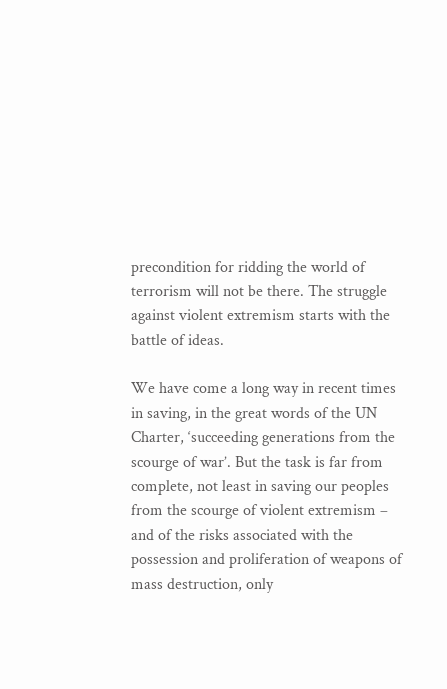precondition for ridding the world of terrorism will not be there. The struggle against violent extremism starts with the battle of ideas.

We have come a long way in recent times in saving, in the great words of the UN Charter, ‘succeeding generations from the scourge of war’. But the task is far from complete, not least in saving our peoples from the scourge of violent extremism – and of the risks associated with the possession and proliferation of weapons of mass destruction, only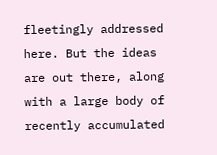fleetingly addressed here. But the ideas are out there, along with a large body of recently accumulated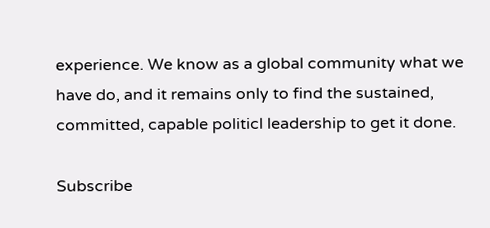experience. We know as a global community what we have do, and it remains only to find the sustained, committed, capable politicl leadership to get it done.

Subscribe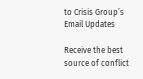to Crisis Group’s Email Updates

Receive the best source of conflict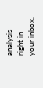analysis right in your inbox.